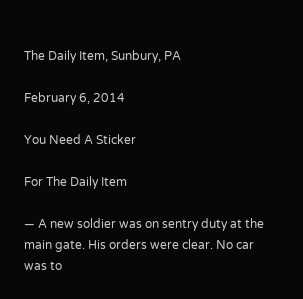The Daily Item, Sunbury, PA

February 6, 2014

You Need A Sticker

For The Daily Item

— A new soldier was on sentry duty at the main gate. His orders were clear. No car was to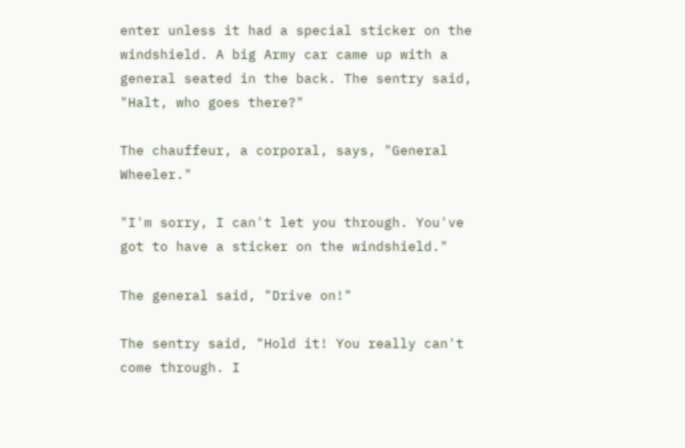enter unless it had a special sticker on the windshield. A big Army car came up with a general seated in the back. The sentry said, "Halt, who goes there?"

The chauffeur, a corporal, says, "General Wheeler."

"I'm sorry, I can't let you through. You've got to have a sticker on the windshield."

The general said, "Drive on!"

The sentry said, "Hold it! You really can't come through. I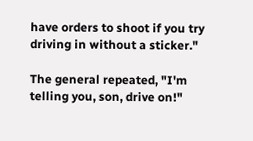have orders to shoot if you try driving in without a sticker."

The general repeated, "I'm telling you, son, drive on!"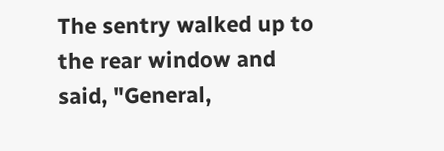The sentry walked up to the rear window and said, "General,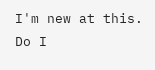I'm new at this. Do I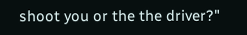shoot you or the the driver?"